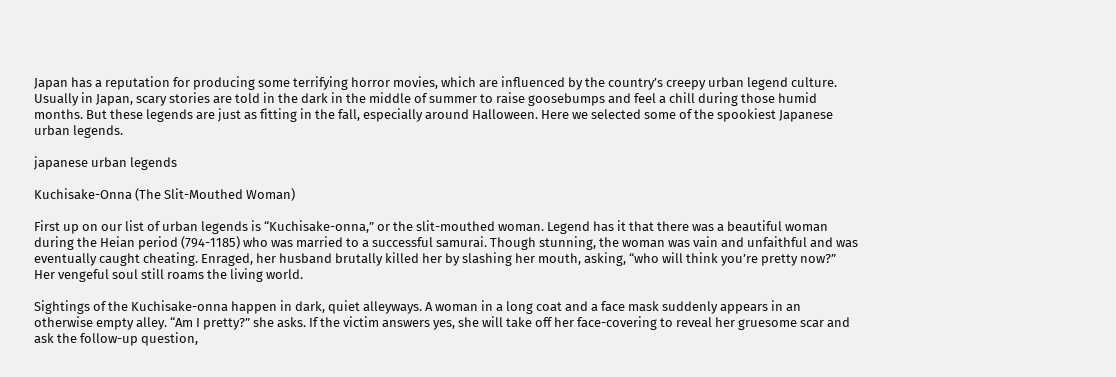Japan has a reputation for producing some terrifying horror movies, which are influenced by the country’s creepy urban legend culture. Usually in Japan, scary stories are told in the dark in the middle of summer to raise goosebumps and feel a chill during those humid months. But these legends are just as fitting in the fall, especially around Halloween. Here we selected some of the spookiest Japanese urban legends.

japanese urban legends

Kuchisake-Onna (The Slit-Mouthed Woman)

First up on our list of urban legends is “Kuchisake-onna,” or the slit-mouthed woman. Legend has it that there was a beautiful woman during the Heian period (794-1185) who was married to a successful samurai. Though stunning, the woman was vain and unfaithful and was eventually caught cheating. Enraged, her husband brutally killed her by slashing her mouth, asking, “who will think you’re pretty now?” Her vengeful soul still roams the living world.

Sightings of the Kuchisake-onna happen in dark, quiet alleyways. A woman in a long coat and a face mask suddenly appears in an otherwise empty alley. “Am I pretty?” she asks. If the victim answers yes, she will take off her face-covering to reveal her gruesome scar and ask the follow-up question,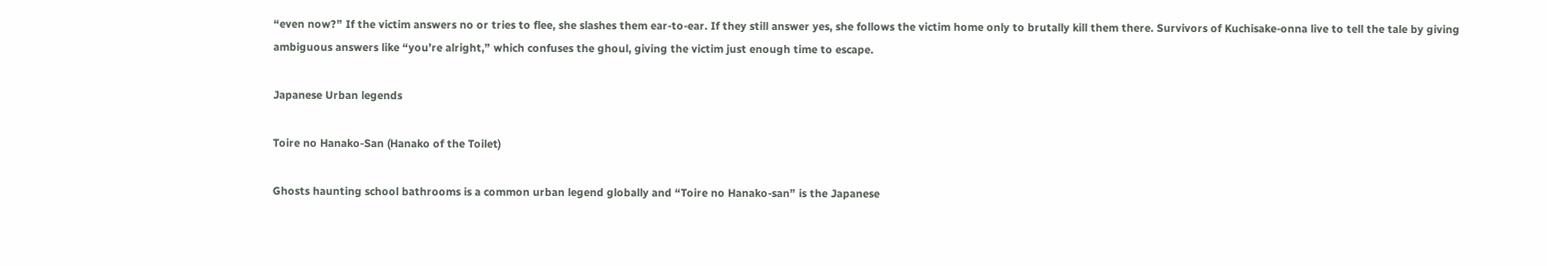“even now?” If the victim answers no or tries to flee, she slashes them ear-to-ear. If they still answer yes, she follows the victim home only to brutally kill them there. Survivors of Kuchisake-onna live to tell the tale by giving ambiguous answers like “you’re alright,” which confuses the ghoul, giving the victim just enough time to escape.

Japanese Urban legends

Toire no Hanako-San (Hanako of the Toilet)

Ghosts haunting school bathrooms is a common urban legend globally and “Toire no Hanako-san” is the Japanese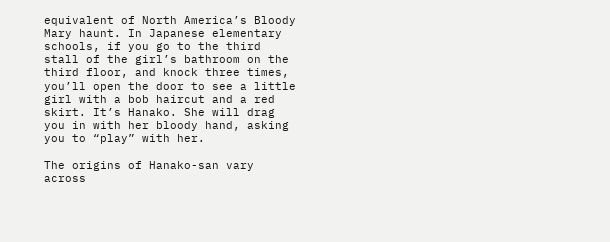equivalent of North America’s Bloody Mary haunt. In Japanese elementary schools, if you go to the third stall of the girl’s bathroom on the third floor, and knock three times, you’ll open the door to see a little girl with a bob haircut and a red skirt. It’s Hanako. She will drag you in with her bloody hand, asking you to “play” with her.

The origins of Hanako-san vary across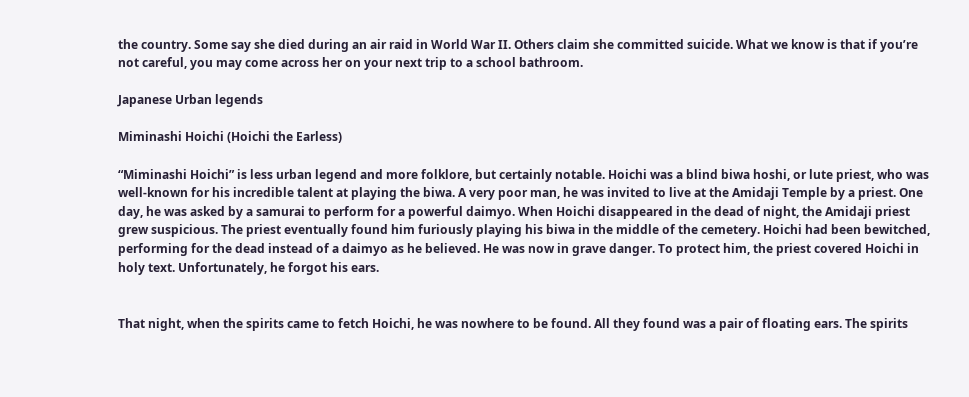the country. Some say she died during an air raid in World War II. Others claim she committed suicide. What we know is that if you’re not careful, you may come across her on your next trip to a school bathroom.

Japanese Urban legends

Miminashi Hoichi (Hoichi the Earless)

“Miminashi Hoichi” is less urban legend and more folklore, but certainly notable. Hoichi was a blind biwa hoshi, or lute priest, who was well-known for his incredible talent at playing the biwa. A very poor man, he was invited to live at the Amidaji Temple by a priest. One day, he was asked by a samurai to perform for a powerful daimyo. When Hoichi disappeared in the dead of night, the Amidaji priest grew suspicious. The priest eventually found him furiously playing his biwa in the middle of the cemetery. Hoichi had been bewitched, performing for the dead instead of a daimyo as he believed. He was now in grave danger. To protect him, the priest covered Hoichi in holy text. Unfortunately, he forgot his ears.


That night, when the spirits came to fetch Hoichi, he was nowhere to be found. All they found was a pair of floating ears. The spirits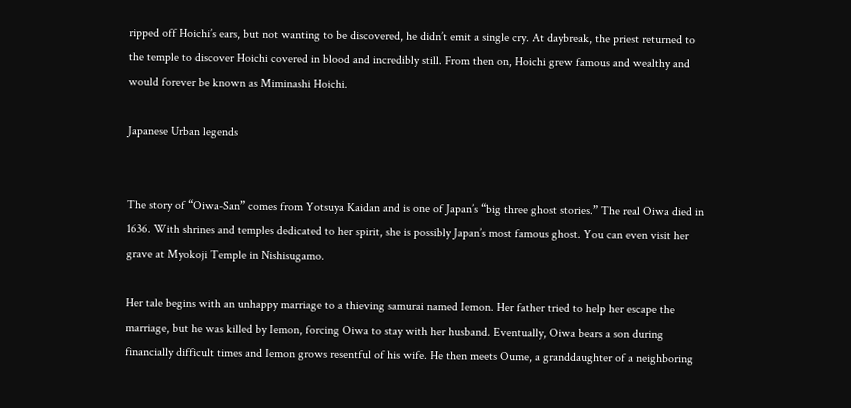ripped off Hoichi’s ears, but not wanting to be discovered, he didn’t emit a single cry. At daybreak, the priest returned to the temple to discover Hoichi covered in blood and incredibly still. From then on, Hoichi grew famous and wealthy and would forever be known as Miminashi Hoichi.

Japanese Urban legends


The story of “Oiwa-San” comes from Yotsuya Kaidan and is one of Japan’s “big three ghost stories.” The real Oiwa died in 1636. With shrines and temples dedicated to her spirit, she is possibly Japan’s most famous ghost. You can even visit her grave at Myokoji Temple in Nishisugamo.

Her tale begins with an unhappy marriage to a thieving samurai named Iemon. Her father tried to help her escape the marriage, but he was killed by Iemon, forcing Oiwa to stay with her husband. Eventually, Oiwa bears a son during financially difficult times and Iemon grows resentful of his wife. He then meets Oume, a granddaughter of a neighboring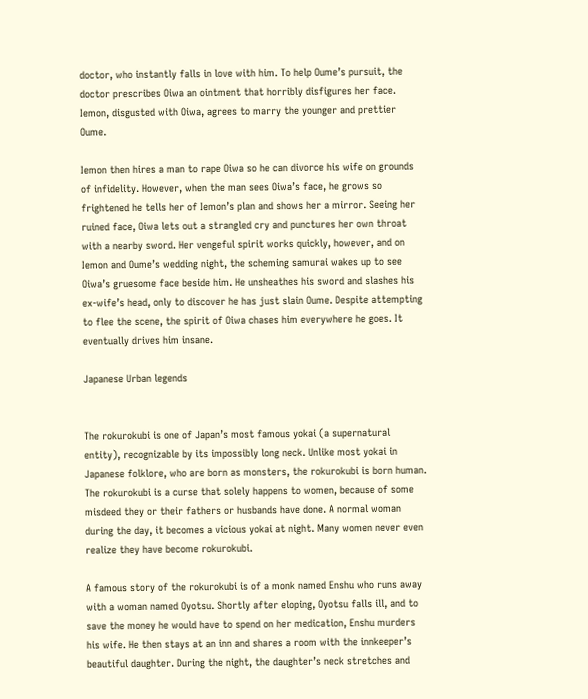doctor, who instantly falls in love with him. To help Oume’s pursuit, the doctor prescribes Oiwa an ointment that horribly disfigures her face. Iemon, disgusted with Oiwa, agrees to marry the younger and prettier Oume.

Iemon then hires a man to rape Oiwa so he can divorce his wife on grounds of infidelity. However, when the man sees Oiwa’s face, he grows so frightened he tells her of Iemon’s plan and shows her a mirror. Seeing her ruined face, Oiwa lets out a strangled cry and punctures her own throat with a nearby sword. Her vengeful spirit works quickly, however, and on Iemon and Oume’s wedding night, the scheming samurai wakes up to see Oiwa’s gruesome face beside him. He unsheathes his sword and slashes his ex-wife’s head, only to discover he has just slain Oume. Despite attempting to flee the scene, the spirit of Oiwa chases him everywhere he goes. It eventually drives him insane.

Japanese Urban legends


The rokurokubi is one of Japan’s most famous yokai (a supernatural entity), recognizable by its impossibly long neck. Unlike most yokai in Japanese folklore, who are born as monsters, the rokurokubi is born human. The rokurokubi is a curse that solely happens to women, because of some misdeed they or their fathers or husbands have done. A normal woman during the day, it becomes a vicious yokai at night. Many women never even realize they have become rokurokubi.

A famous story of the rokurokubi is of a monk named Enshu who runs away with a woman named Oyotsu. Shortly after eloping, Oyotsu falls ill, and to save the money he would have to spend on her medication, Enshu murders his wife. He then stays at an inn and shares a room with the innkeeper’s beautiful daughter. During the night, the daughter’s neck stretches and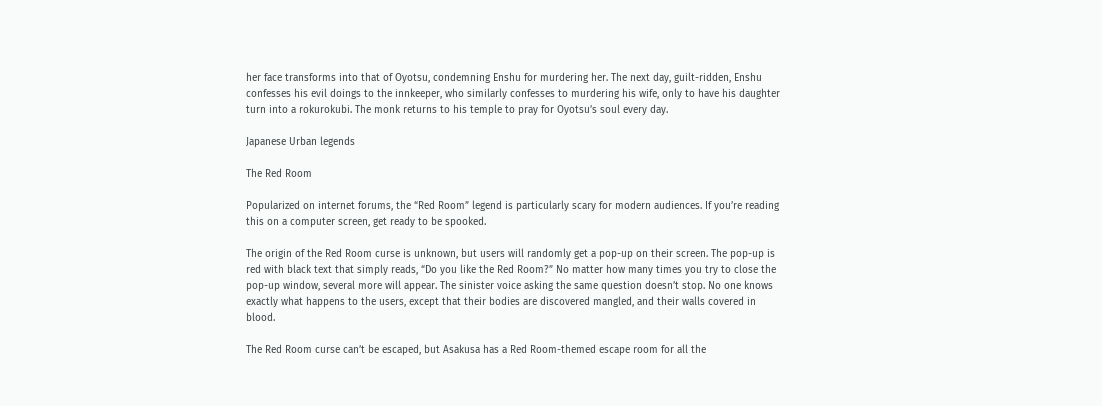her face transforms into that of Oyotsu, condemning Enshu for murdering her. The next day, guilt-ridden, Enshu confesses his evil doings to the innkeeper, who similarly confesses to murdering his wife, only to have his daughter turn into a rokurokubi. The monk returns to his temple to pray for Oyotsu’s soul every day.

Japanese Urban legends

The Red Room

Popularized on internet forums, the “Red Room” legend is particularly scary for modern audiences. If you’re reading this on a computer screen, get ready to be spooked.

The origin of the Red Room curse is unknown, but users will randomly get a pop-up on their screen. The pop-up is red with black text that simply reads, “Do you like the Red Room?” No matter how many times you try to close the pop-up window, several more will appear. The sinister voice asking the same question doesn’t stop. No one knows exactly what happens to the users, except that their bodies are discovered mangled, and their walls covered in blood.

The Red Room curse can’t be escaped, but Asakusa has a Red Room-themed escape room for all the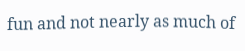fun and not nearly as much of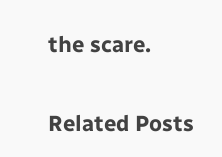the scare.

Related Posts